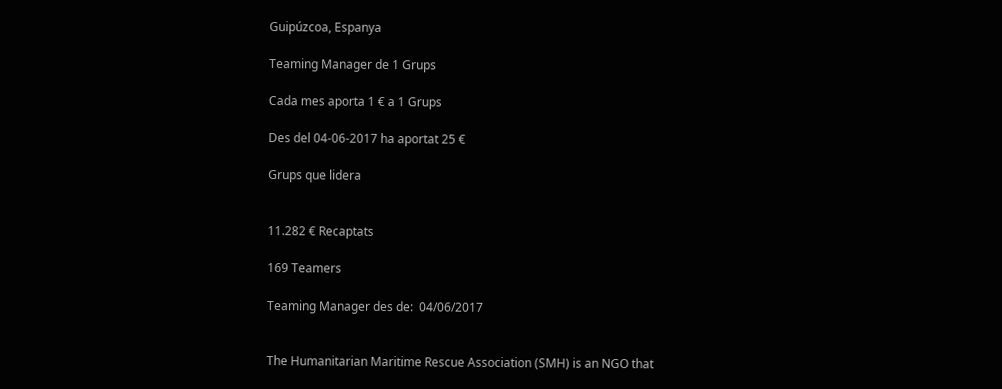Guipúzcoa, Espanya

Teaming Manager de 1 Grups

Cada mes aporta 1 € a 1 Grups

Des del 04-06-2017 ha aportat 25 €

Grups que lidera


11.282 € Recaptats

169 Teamers

Teaming Manager des de:  04/06/2017


The Humanitarian Maritime Rescue Association (SMH) is an NGO that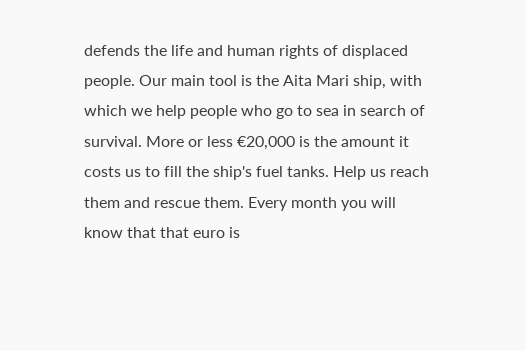defends the life and human rights of displaced people. Our main tool is the Aita Mari ship, with which we help people who go to sea in search of survival. More or less €20,000 is the amount it costs us to fill the ship's fuel tanks. Help us reach them and rescue them. Every month you will know that that euro is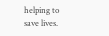helping to save lives.